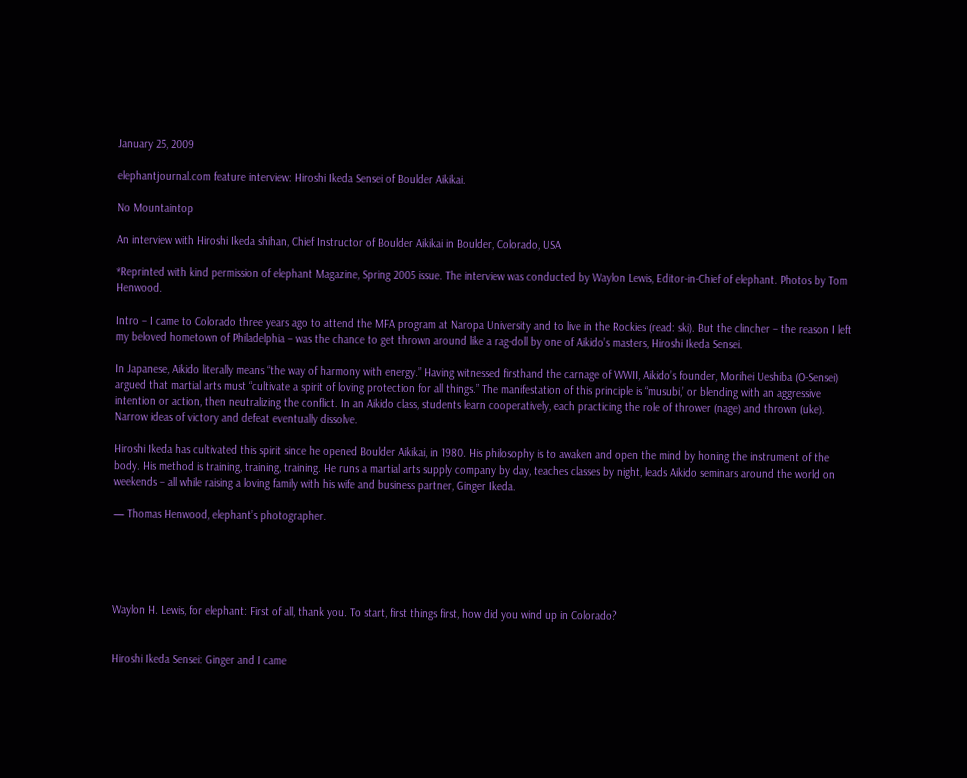January 25, 2009

elephantjournal.com feature interview: Hiroshi Ikeda Sensei of Boulder Aikikai.

No Mountaintop

An interview with Hiroshi Ikeda shihan, Chief Instructor of Boulder Aikikai in Boulder, Colorado, USA

*Reprinted with kind permission of elephant Magazine, Spring 2005 issue. The interview was conducted by Waylon Lewis, Editor-in-Chief of elephant. Photos by Tom Henwood.

Intro – I came to Colorado three years ago to attend the MFA program at Naropa University and to live in the Rockies (read: ski). But the clincher – the reason I left my beloved hometown of Philadelphia – was the chance to get thrown around like a rag-doll by one of Aikido’s masters, Hiroshi Ikeda Sensei.

In Japanese, Aikido literally means “the way of harmony with energy.” Having witnessed firsthand the carnage of WWII, Aikido’s founder, Morihei Ueshiba (O-Sensei) argued that martial arts must “cultivate a spirit of loving protection for all things.” The manifestation of this principle is “musubi,’ or blending with an aggressive intention or action, then neutralizing the conflict. In an Aikido class, students learn cooperatively, each practicing the role of thrower (nage) and thrown (uke). Narrow ideas of victory and defeat eventually dissolve.

Hiroshi Ikeda has cultivated this spirit since he opened Boulder Aikikai, in 1980. His philosophy is to awaken and open the mind by honing the instrument of the body. His method is training, training, training. He runs a martial arts supply company by day, teaches classes by night, leads Aikido seminars around the world on weekends – all while raising a loving family with his wife and business partner, Ginger Ikeda.

— Thomas Henwood, elephant’s photographer.





Waylon H. Lewis, for elephant: First of all, thank you. To start, first things first, how did you wind up in Colorado?


Hiroshi Ikeda Sensei: Ginger and I came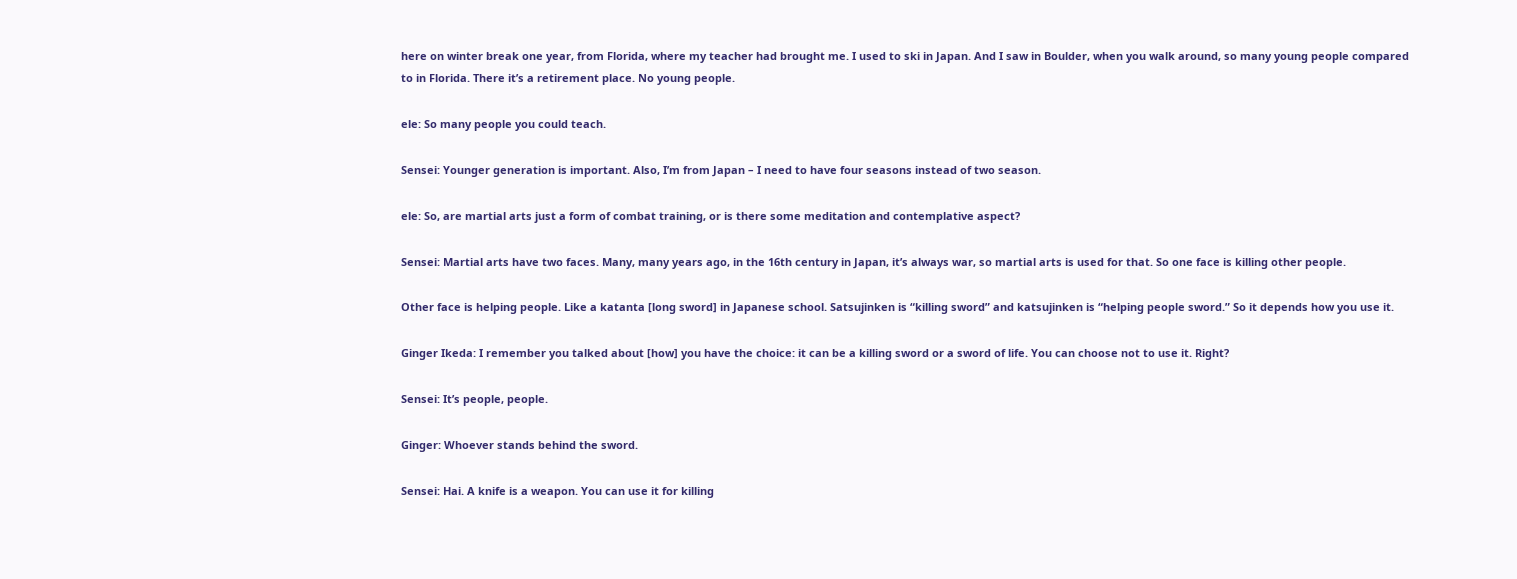here on winter break one year, from Florida, where my teacher had brought me. I used to ski in Japan. And I saw in Boulder, when you walk around, so many young people compared to in Florida. There it’s a retirement place. No young people.

ele: So many people you could teach.

Sensei: Younger generation is important. Also, I’m from Japan – I need to have four seasons instead of two season.

ele: So, are martial arts just a form of combat training, or is there some meditation and contemplative aspect?

Sensei: Martial arts have two faces. Many, many years ago, in the 16th century in Japan, it’s always war, so martial arts is used for that. So one face is killing other people.

Other face is helping people. Like a katanta [long sword] in Japanese school. Satsujinken is “killing sword” and katsujinken is “helping people sword.” So it depends how you use it.

Ginger Ikeda: I remember you talked about [how] you have the choice: it can be a killing sword or a sword of life. You can choose not to use it. Right?

Sensei: It’s people, people.

Ginger: Whoever stands behind the sword.

Sensei: Hai. A knife is a weapon. You can use it for killing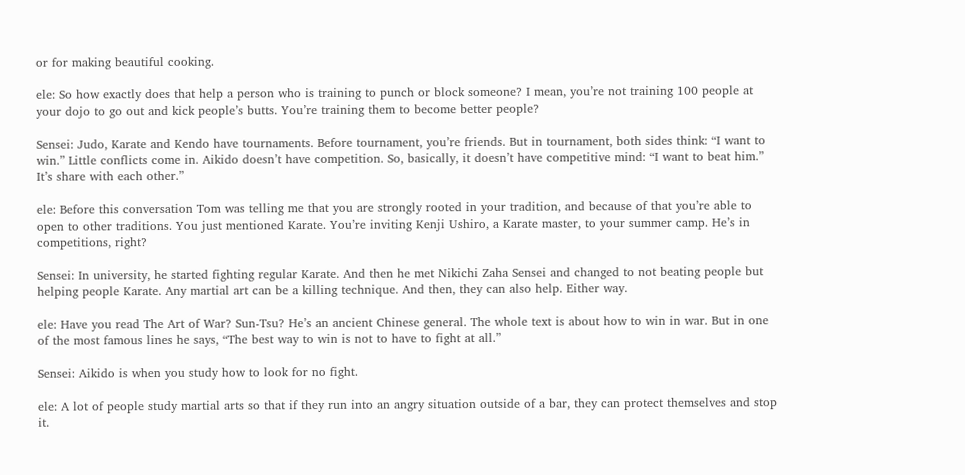or for making beautiful cooking.

ele: So how exactly does that help a person who is training to punch or block someone? I mean, you’re not training 100 people at your dojo to go out and kick people’s butts. You’re training them to become better people?

Sensei: Judo, Karate and Kendo have tournaments. Before tournament, you’re friends. But in tournament, both sides think: “I want to win.” Little conflicts come in. Aikido doesn’t have competition. So, basically, it doesn’t have competitive mind: “I want to beat him.” It’s share with each other.”

ele: Before this conversation Tom was telling me that you are strongly rooted in your tradition, and because of that you’re able to open to other traditions. You just mentioned Karate. You’re inviting Kenji Ushiro, a Karate master, to your summer camp. He’s in competitions, right?

Sensei: In university, he started fighting regular Karate. And then he met Nikichi Zaha Sensei and changed to not beating people but helping people Karate. Any martial art can be a killing technique. And then, they can also help. Either way.

ele: Have you read The Art of War? Sun-Tsu? He’s an ancient Chinese general. The whole text is about how to win in war. But in one of the most famous lines he says, “The best way to win is not to have to fight at all.”

Sensei: Aikido is when you study how to look for no fight.

ele: A lot of people study martial arts so that if they run into an angry situation outside of a bar, they can protect themselves and stop it.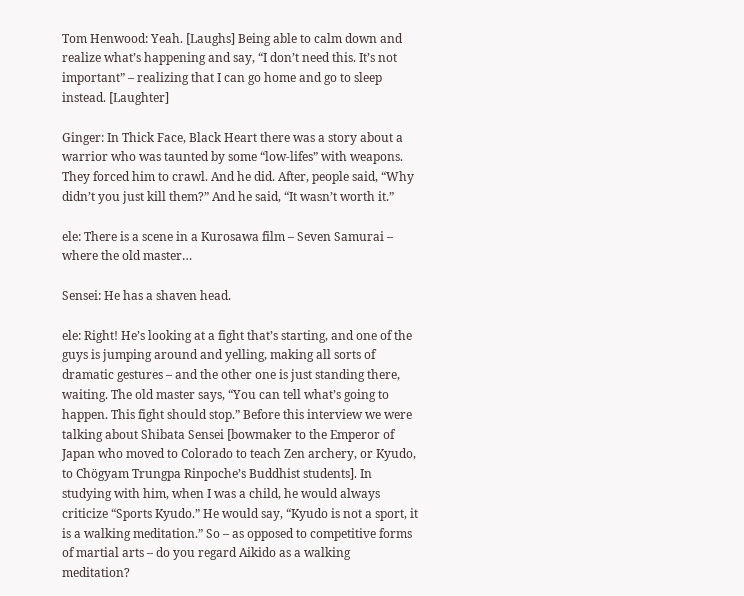Tom Henwood: Yeah. [Laughs] Being able to calm down and realize what’s happening and say, “I don’t need this. It’s not important” – realizing that I can go home and go to sleep instead. [Laughter]

Ginger: In Thick Face, Black Heart there was a story about a warrior who was taunted by some “low-lifes” with weapons. They forced him to crawl. And he did. After, people said, “Why didn’t you just kill them?” And he said, “It wasn’t worth it.”

ele: There is a scene in a Kurosawa film – Seven Samurai – where the old master…

Sensei: He has a shaven head.

ele: Right! He’s looking at a fight that’s starting, and one of the guys is jumping around and yelling, making all sorts of dramatic gestures – and the other one is just standing there, waiting. The old master says, “You can tell what’s going to happen. This fight should stop.” Before this interview we were talking about Shibata Sensei [bowmaker to the Emperor of Japan who moved to Colorado to teach Zen archery, or Kyudo, to Chögyam Trungpa Rinpoche’s Buddhist students]. In studying with him, when I was a child, he would always criticize “Sports Kyudo.” He would say, “Kyudo is not a sport, it is a walking meditation.” So – as opposed to competitive forms of martial arts – do you regard Aikido as a walking meditation?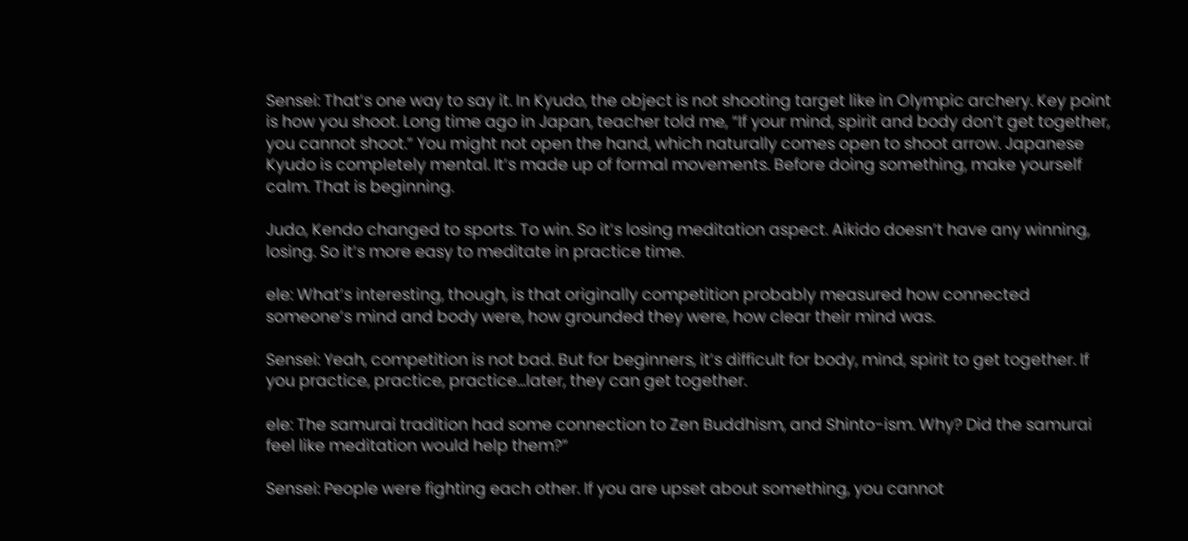Sensei: That’s one way to say it. In Kyudo, the object is not shooting target like in Olympic archery. Key point is how you shoot. Long time ago in Japan, teacher told me, “If your mind, spirit and body don’t get together, you cannot shoot.” You might not open the hand, which naturally comes open to shoot arrow. Japanese Kyudo is completely mental. It’s made up of formal movements. Before doing something, make yourself calm. That is beginning.

Judo, Kendo changed to sports. To win. So it’s losing meditation aspect. Aikido doesn’t have any winning, losing. So it’s more easy to meditate in practice time.

ele: What’s interesting, though, is that originally competition probably measured how connected someone’s mind and body were, how grounded they were, how clear their mind was.

Sensei: Yeah, competition is not bad. But for beginners, it’s difficult for body, mind, spirit to get together. If you practice, practice, practice…later, they can get together.

ele: The samurai tradition had some connection to Zen Buddhism, and Shinto-ism. Why? Did the samurai feel like meditation would help them?”

Sensei: People were fighting each other. If you are upset about something, you cannot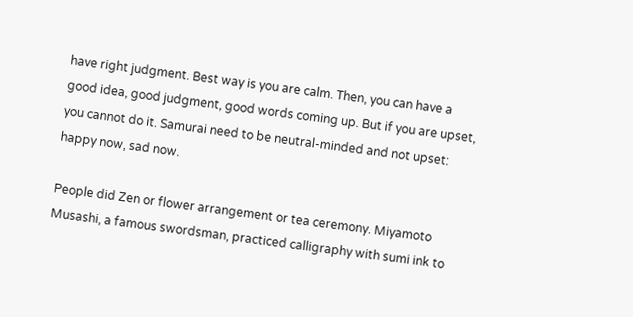have right judgment. Best way is you are calm. Then, you can have a good idea, good judgment, good words coming up. But if you are upset, you cannot do it. Samurai need to be neutral-minded and not upset: happy now, sad now.

People did Zen or flower arrangement or tea ceremony. Miyamoto Musashi, a famous swordsman, practiced calligraphy with sumi ink to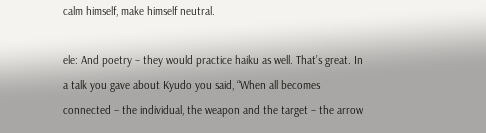calm himself, make himself neutral.

ele: And poetry – they would practice haiku as well. That’s great. In a talk you gave about Kyudo you said, “When all becomes connected – the individual, the weapon and the target – the arrow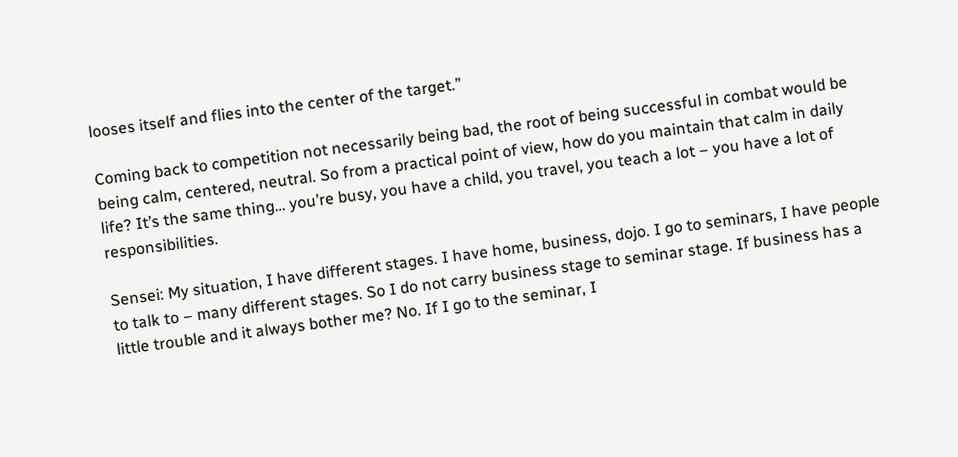looses itself and flies into the center of the target.”

Coming back to competition not necessarily being bad, the root of being successful in combat would be being calm, centered, neutral. So from a practical point of view, how do you maintain that calm in daily life? It’s the same thing… you’re busy, you have a child, you travel, you teach a lot – you have a lot of responsibilities.

Sensei: My situation, I have different stages. I have home, business, dojo. I go to seminars, I have people to talk to – many different stages. So I do not carry business stage to seminar stage. If business has a little trouble and it always bother me? No. If I go to the seminar, I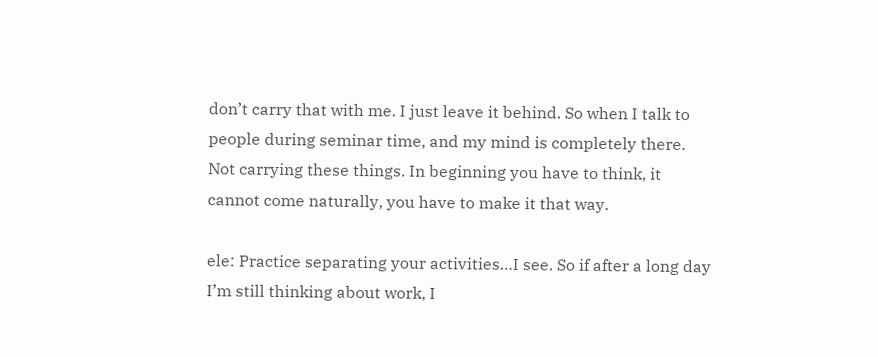don’t carry that with me. I just leave it behind. So when I talk to people during seminar time, and my mind is completely there. Not carrying these things. In beginning you have to think, it cannot come naturally, you have to make it that way.

ele: Practice separating your activities…I see. So if after a long day I’m still thinking about work, I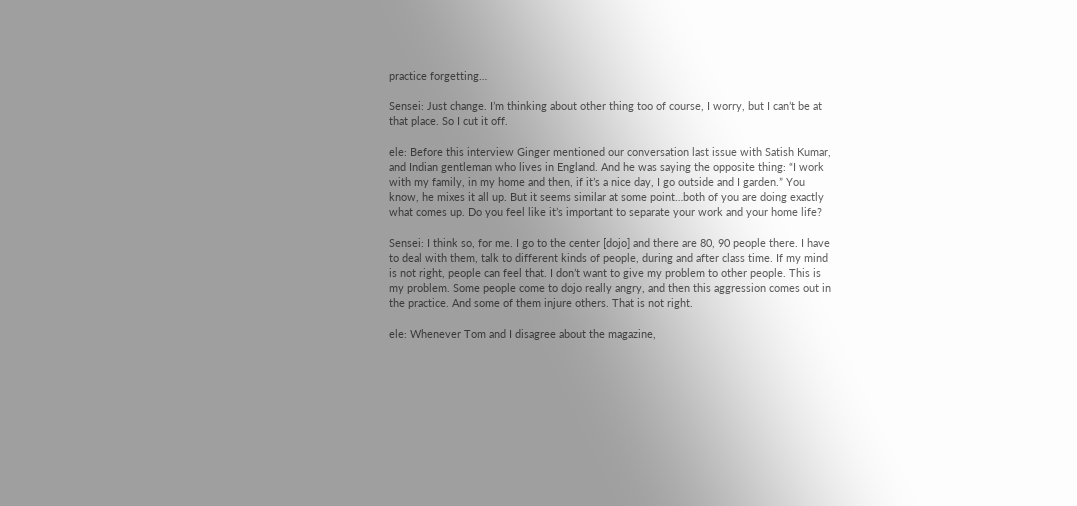practice forgetting…

Sensei: Just change. I’m thinking about other thing too of course, I worry, but I can’t be at that place. So I cut it off.

ele: Before this interview Ginger mentioned our conversation last issue with Satish Kumar, and Indian gentleman who lives in England. And he was saying the opposite thing: “I work with my family, in my home and then, if it’s a nice day, I go outside and I garden.” You know, he mixes it all up. But it seems similar at some point…both of you are doing exactly what comes up. Do you feel like it’s important to separate your work and your home life?

Sensei: I think so, for me. I go to the center [dojo] and there are 80, 90 people there. I have to deal with them, talk to different kinds of people, during and after class time. If my mind is not right, people can feel that. I don’t want to give my problem to other people. This is my problem. Some people come to dojo really angry, and then this aggression comes out in the practice. And some of them injure others. That is not right.

ele: Whenever Tom and I disagree about the magazine,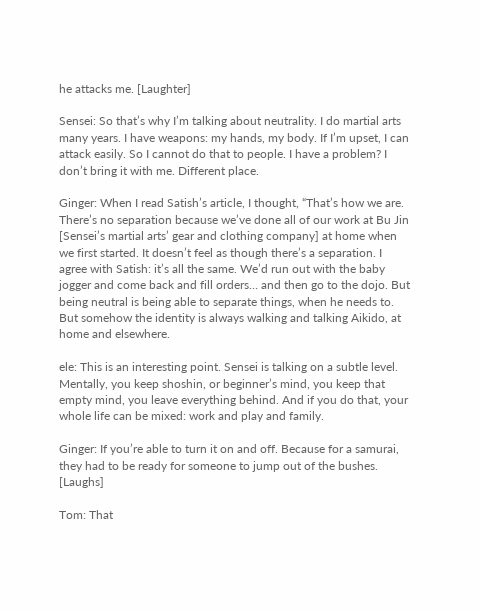he attacks me. [Laughter]

Sensei: So that’s why I’m talking about neutrality. I do martial arts many years. I have weapons: my hands, my body. If I’m upset, I can attack easily. So I cannot do that to people. I have a problem? I don’t bring it with me. Different place.

Ginger: When I read Satish’s article, I thought, “That’s how we are. There’s no separation because we’ve done all of our work at Bu Jin [Sensei’s martial arts’ gear and clothing company] at home when we first started. It doesn’t feel as though there’s a separation. I agree with Satish: it’s all the same. We’d run out with the baby jogger and come back and fill orders… and then go to the dojo. But being neutral is being able to separate things, when he needs to. But somehow the identity is always walking and talking Aikido, at home and elsewhere.

ele: This is an interesting point. Sensei is talking on a subtle level. Mentally, you keep shoshin, or beginner’s mind, you keep that empty mind, you leave everything behind. And if you do that, your whole life can be mixed: work and play and family.

Ginger: If you’re able to turn it on and off. Because for a samurai, they had to be ready for someone to jump out of the bushes. [Laughs]

Tom: That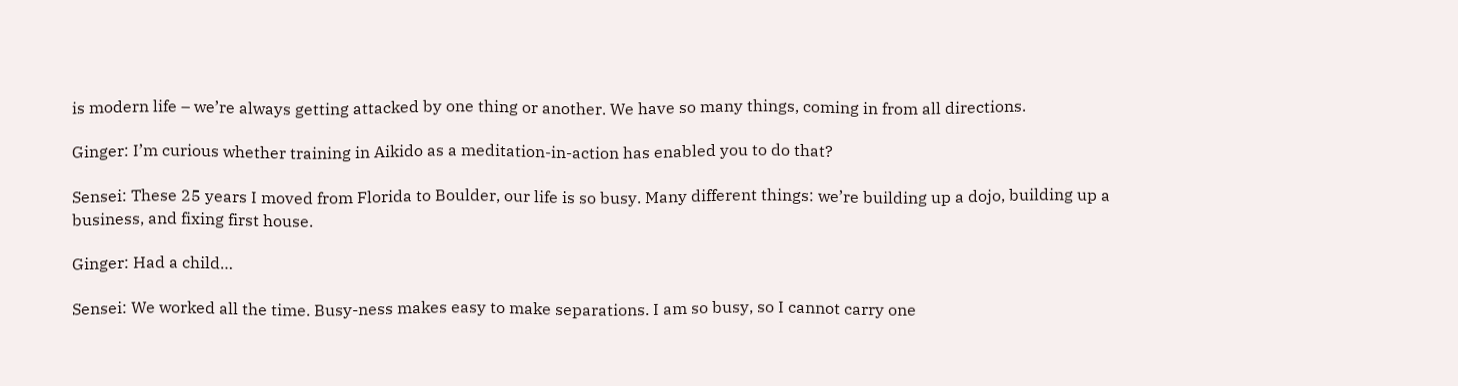is modern life – we’re always getting attacked by one thing or another. We have so many things, coming in from all directions.

Ginger: I’m curious whether training in Aikido as a meditation-in-action has enabled you to do that?

Sensei: These 25 years I moved from Florida to Boulder, our life is so busy. Many different things: we’re building up a dojo, building up a business, and fixing first house.

Ginger: Had a child…

Sensei: We worked all the time. Busy-ness makes easy to make separations. I am so busy, so I cannot carry one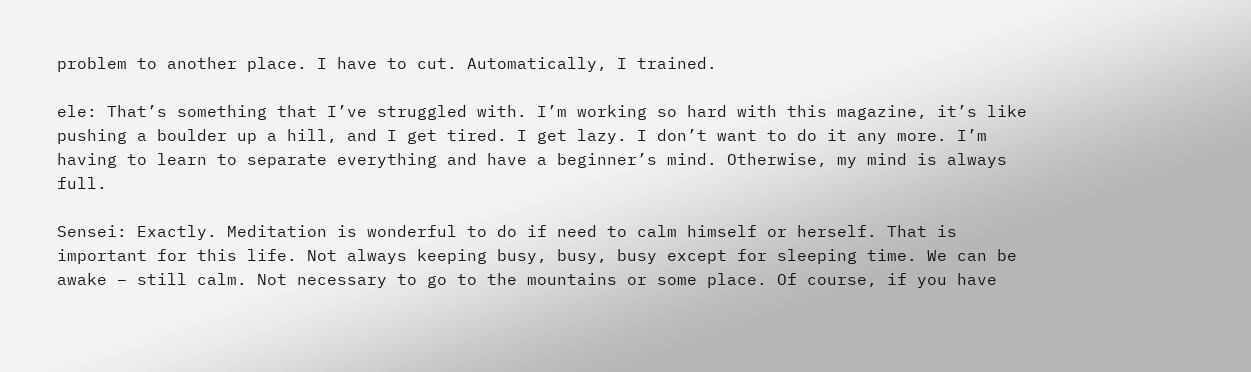problem to another place. I have to cut. Automatically, I trained.

ele: That’s something that I’ve struggled with. I’m working so hard with this magazine, it’s like pushing a boulder up a hill, and I get tired. I get lazy. I don’t want to do it any more. I’m having to learn to separate everything and have a beginner’s mind. Otherwise, my mind is always full.

Sensei: Exactly. Meditation is wonderful to do if need to calm himself or herself. That is important for this life. Not always keeping busy, busy, busy except for sleeping time. We can be awake – still calm. Not necessary to go to the mountains or some place. Of course, if you have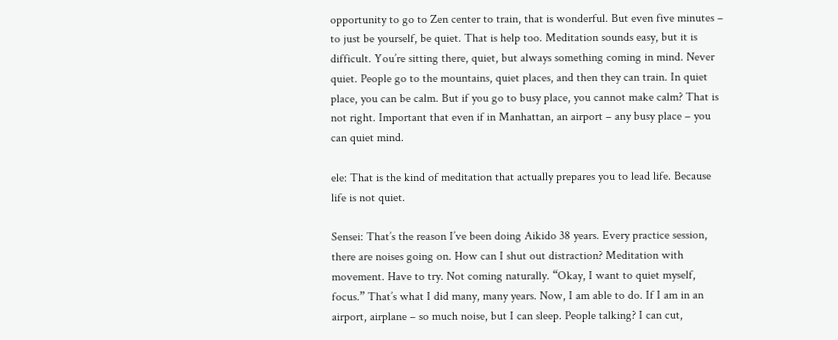opportunity to go to Zen center to train, that is wonderful. But even five minutes – to just be yourself, be quiet. That is help too. Meditation sounds easy, but it is difficult. You’re sitting there, quiet, but always something coming in mind. Never quiet. People go to the mountains, quiet places, and then they can train. In quiet place, you can be calm. But if you go to busy place, you cannot make calm? That is not right. Important that even if in Manhattan, an airport – any busy place – you can quiet mind.

ele: That is the kind of meditation that actually prepares you to lead life. Because life is not quiet.

Sensei: That’s the reason I’ve been doing Aikido 38 years. Every practice session, there are noises going on. How can I shut out distraction? Meditation with movement. Have to try. Not coming naturally. “Okay, I want to quiet myself, focus.” That’s what I did many, many years. Now, I am able to do. If I am in an airport, airplane – so much noise, but I can sleep. People talking? I can cut,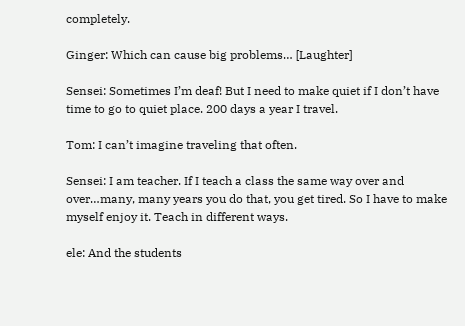completely.

Ginger: Which can cause big problems… [Laughter]

Sensei: Sometimes I’m deaf! But I need to make quiet if I don’t have time to go to quiet place. 200 days a year I travel.

Tom: I can’t imagine traveling that often.

Sensei: I am teacher. If I teach a class the same way over and over…many, many years you do that, you get tired. So I have to make myself enjoy it. Teach in different ways.

ele: And the students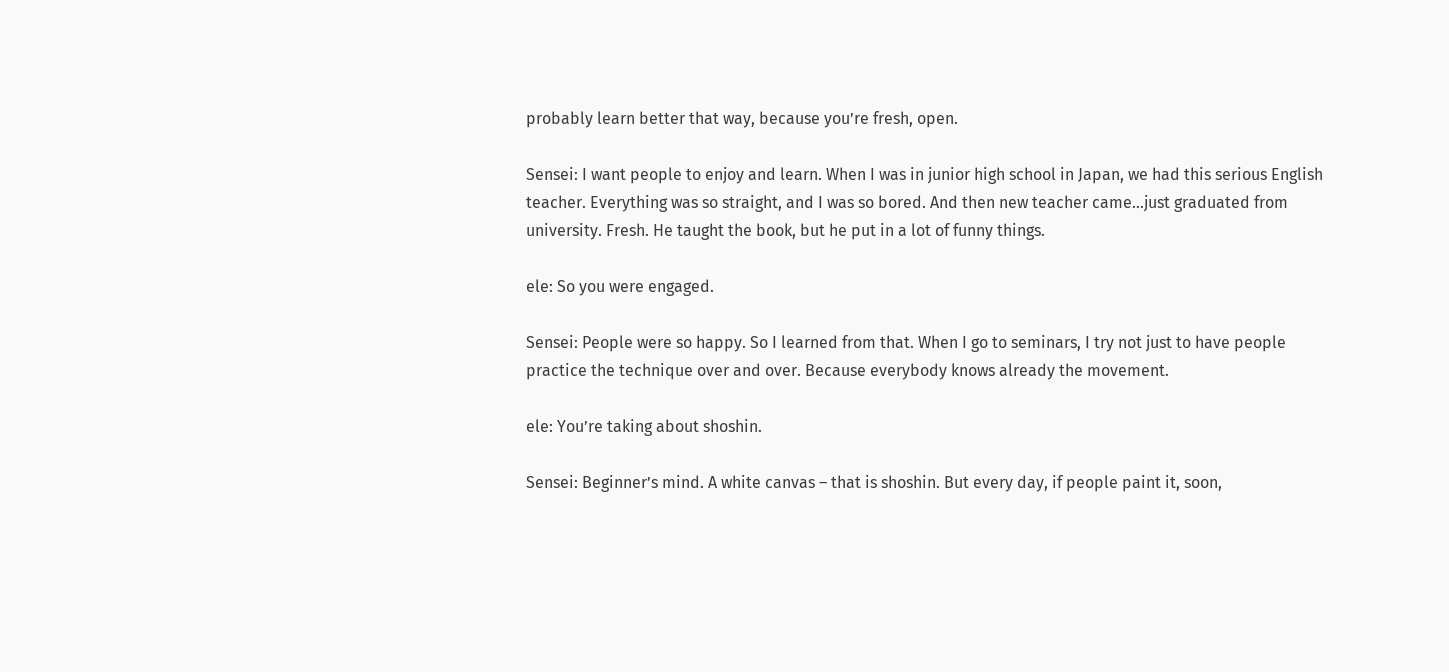probably learn better that way, because you’re fresh, open.

Sensei: I want people to enjoy and learn. When I was in junior high school in Japan, we had this serious English teacher. Everything was so straight, and I was so bored. And then new teacher came…just graduated from university. Fresh. He taught the book, but he put in a lot of funny things.

ele: So you were engaged.

Sensei: People were so happy. So I learned from that. When I go to seminars, I try not just to have people practice the technique over and over. Because everybody knows already the movement.

ele: You’re taking about shoshin.

Sensei: Beginner’s mind. A white canvas – that is shoshin. But every day, if people paint it, soon,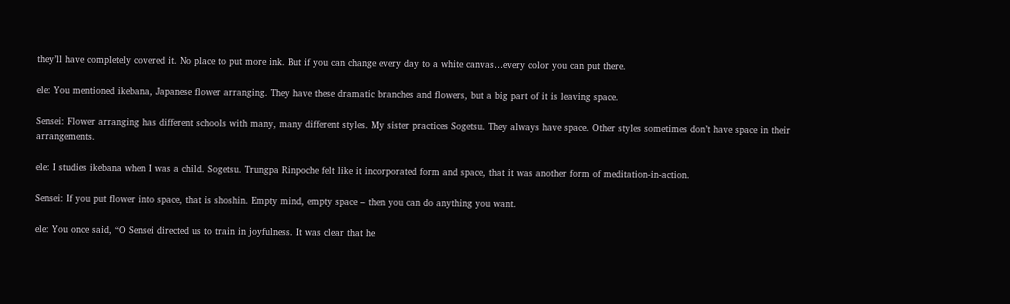they’ll have completely covered it. No place to put more ink. But if you can change every day to a white canvas…every color you can put there.

ele: You mentioned ikebana, Japanese flower arranging. They have these dramatic branches and flowers, but a big part of it is leaving space.

Sensei: Flower arranging has different schools with many, many different styles. My sister practices Sogetsu. They always have space. Other styles sometimes don’t have space in their arrangements.

ele: I studies ikebana when I was a child. Sogetsu. Trungpa Rinpoche felt like it incorporated form and space, that it was another form of meditation-in-action.

Sensei: If you put flower into space, that is shoshin. Empty mind, empty space – then you can do anything you want.

ele: You once said, “O Sensei directed us to train in joyfulness. It was clear that he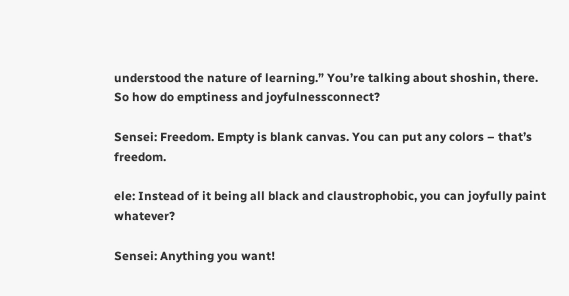understood the nature of learning.” You’re talking about shoshin, there. So how do emptiness and joyfulnessconnect?

Sensei: Freedom. Empty is blank canvas. You can put any colors – that’s freedom.

ele: Instead of it being all black and claustrophobic, you can joyfully paint whatever?

Sensei: Anything you want!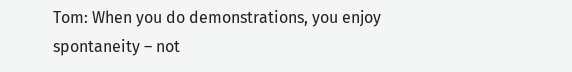Tom: When you do demonstrations, you enjoy spontaneity – not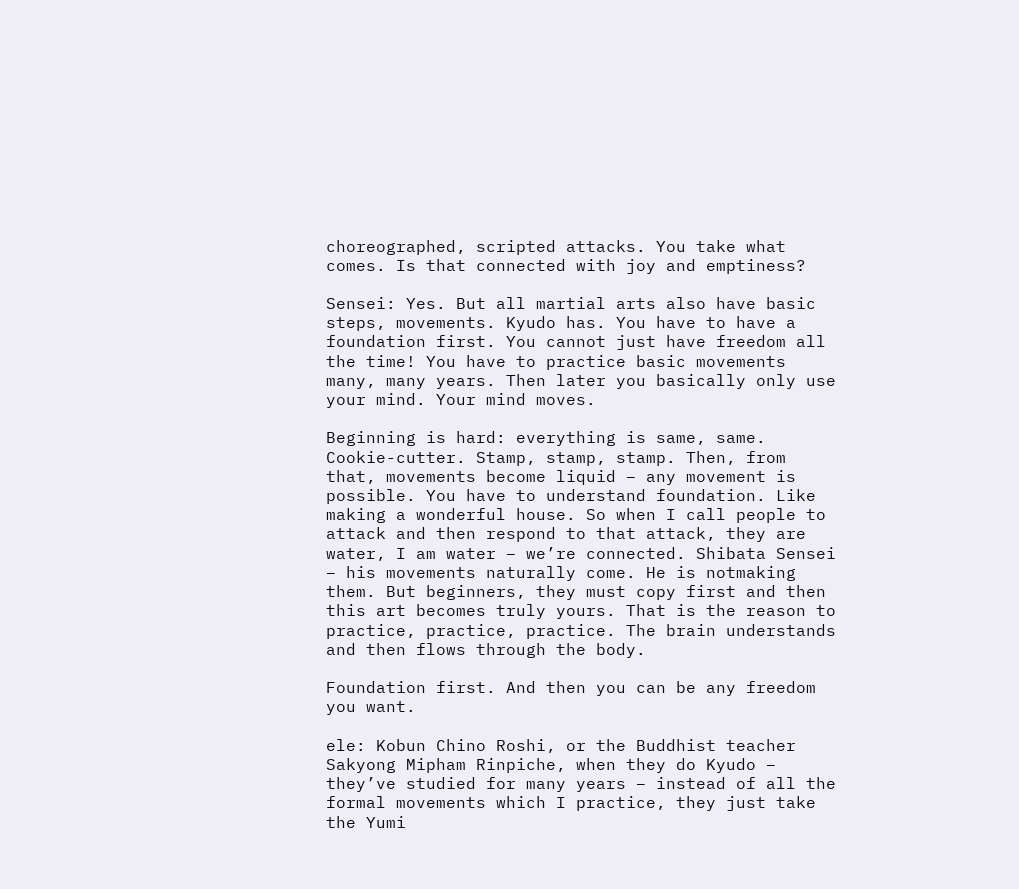choreographed, scripted attacks. You take what comes. Is that connected with joy and emptiness?

Sensei: Yes. But all martial arts also have basic steps, movements. Kyudo has. You have to have a foundation first. You cannot just have freedom all the time! You have to practice basic movements many, many years. Then later you basically only use your mind. Your mind moves.

Beginning is hard: everything is same, same. Cookie-cutter. Stamp, stamp, stamp. Then, from that, movements become liquid – any movement is possible. You have to understand foundation. Like making a wonderful house. So when I call people to attack and then respond to that attack, they are water, I am water – we’re connected. Shibata Sensei – his movements naturally come. He is notmaking them. But beginners, they must copy first and then this art becomes truly yours. That is the reason to practice, practice, practice. The brain understands and then flows through the body.

Foundation first. And then you can be any freedom you want.

ele: Kobun Chino Roshi, or the Buddhist teacher Sakyong Mipham Rinpiche, when they do Kyudo – they’ve studied for many years – instead of all the formal movements which I practice, they just take the Yumi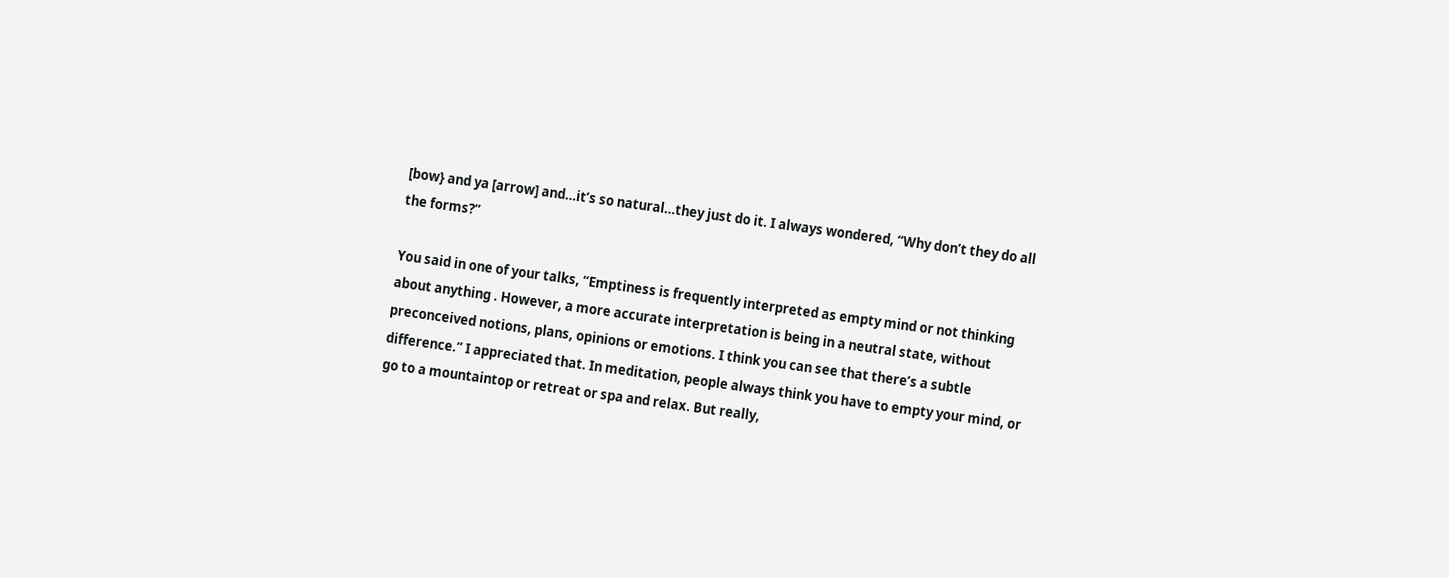[bow} and ya [arrow] and…it’s so natural…they just do it. I always wondered, “Why don’t they do all the forms?”

You said in one of your talks, “Emptiness is frequently interpreted as empty mind or not thinking about anything . However, a more accurate interpretation is being in a neutral state, without preconceived notions, plans, opinions or emotions. I think you can see that there’s a subtle difference.” I appreciated that. In meditation, people always think you have to empty your mind, or go to a mountaintop or retreat or spa and relax. But really,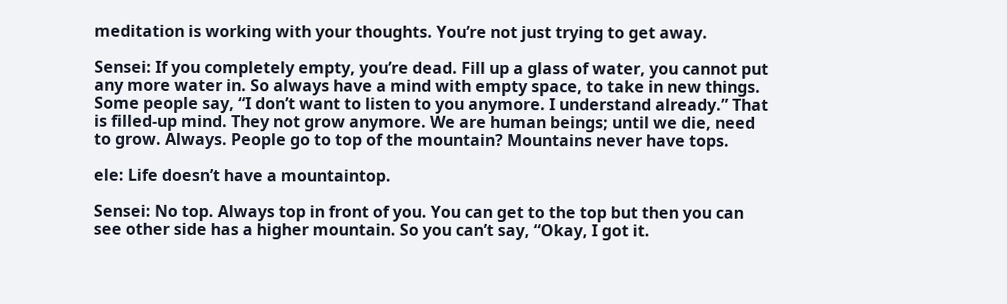meditation is working with your thoughts. You’re not just trying to get away.

Sensei: If you completely empty, you’re dead. Fill up a glass of water, you cannot put any more water in. So always have a mind with empty space, to take in new things. Some people say, “I don’t want to listen to you anymore. I understand already.” That is filled-up mind. They not grow anymore. We are human beings; until we die, need to grow. Always. People go to top of the mountain? Mountains never have tops.

ele: Life doesn’t have a mountaintop.

Sensei: No top. Always top in front of you. You can get to the top but then you can see other side has a higher mountain. So you can’t say, “Okay, I got it.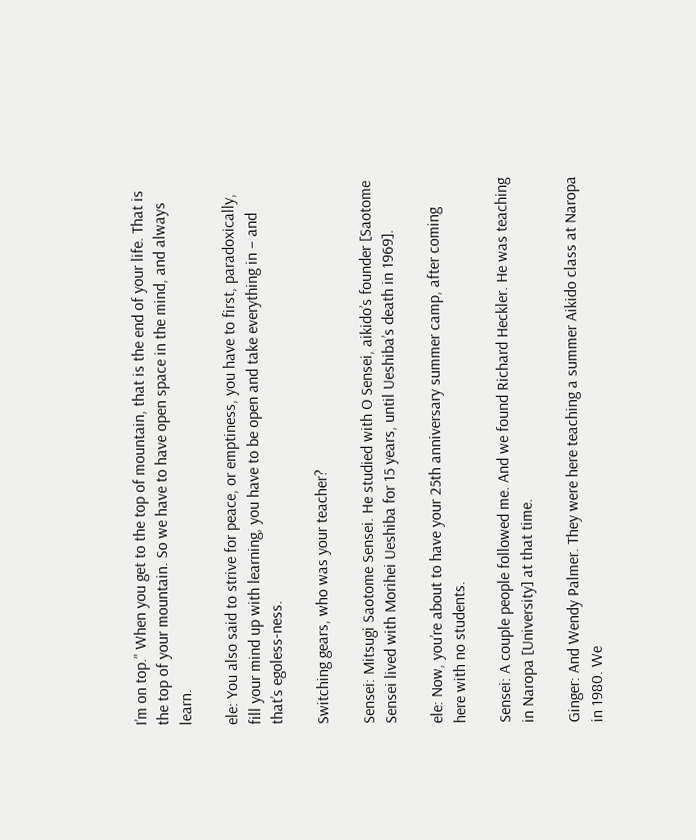I’m on top.” When you get to the top of mountain, that is the end of your life. That is the top of your mountain. So we have to have open space in the mind, and always learn.

ele: You also said to strive for peace, or emptiness, you have to first, paradoxically, fill your mind up with learning, you have to be open and take everything in – and that’s egoless-ness.

Switching gears, who was your teacher?

Sensei: Mitsugi Saotome Sensei. He studied with O Sensei, aikido’s founder [Saotome Sensei lived with Morihei Ueshiba for 15 years, until Ueshiba’s death in 1969].

ele: Now, you’re about to have your 25th anniversary summer camp, after coming here with no students.

Sensei: A couple people followed me. And we found Richard Heckler. He was teaching in Naropa [University] at that time.

Ginger: And Wendy Palmer. They were here teaching a summer Aikido class at Naropa in 1980. We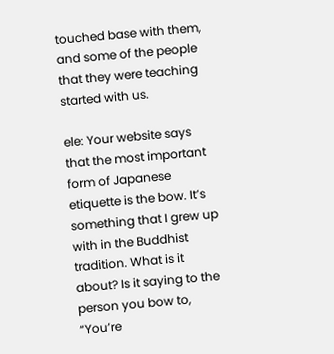touched base with them, and some of the people that they were teaching started with us.

ele: Your website says that the most important form of Japanese etiquette is the bow. It’s something that I grew up with in the Buddhist tradition. What is it about? Is it saying to the person you bow to, “You’re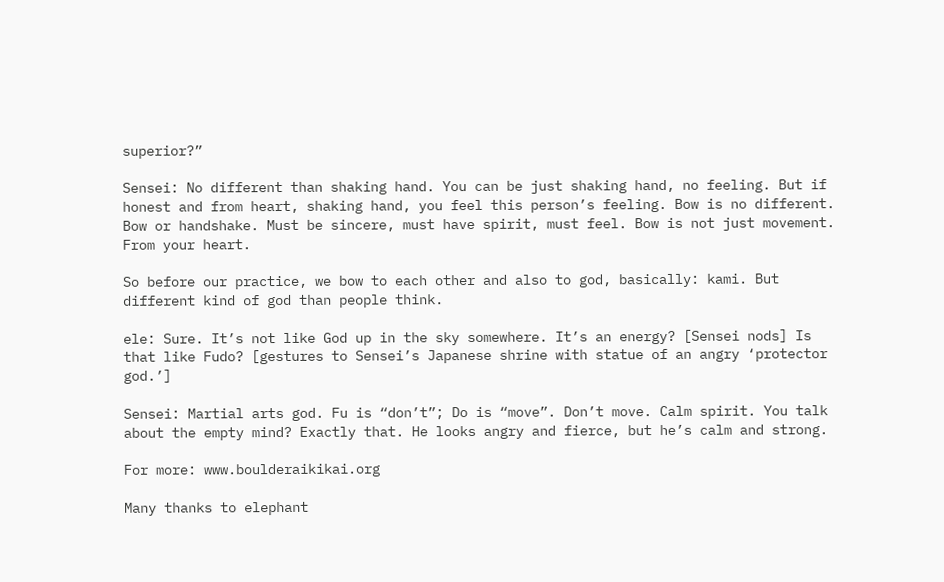superior?”

Sensei: No different than shaking hand. You can be just shaking hand, no feeling. But if honest and from heart, shaking hand, you feel this person’s feeling. Bow is no different. Bow or handshake. Must be sincere, must have spirit, must feel. Bow is not just movement. From your heart.

So before our practice, we bow to each other and also to god, basically: kami. But different kind of god than people think.

ele: Sure. It’s not like God up in the sky somewhere. It’s an energy? [Sensei nods] Is that like Fudo? [gestures to Sensei’s Japanese shrine with statue of an angry ‘protector god.’]

Sensei: Martial arts god. Fu is “don’t”; Do is “move”. Don’t move. Calm spirit. You talk about the empty mind? Exactly that. He looks angry and fierce, but he’s calm and strong.

For more: www.boulderaikikai.org

Many thanks to elephant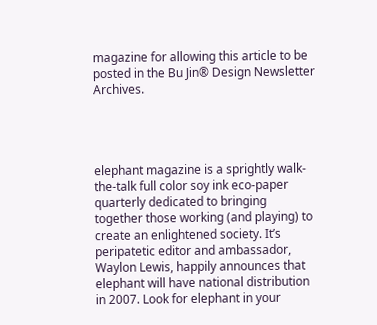magazine for allowing this article to be posted in the Bu Jin® Design Newsletter Archives.




elephant magazine is a sprightly walk-the-talk full color soy ink eco-paper quarterly dedicated to bringing together those working (and playing) to create an enlightened society. It’s peripatetic editor and ambassador, Waylon Lewis, happily announces that elephant will have national distribution in 2007. Look for elephant in your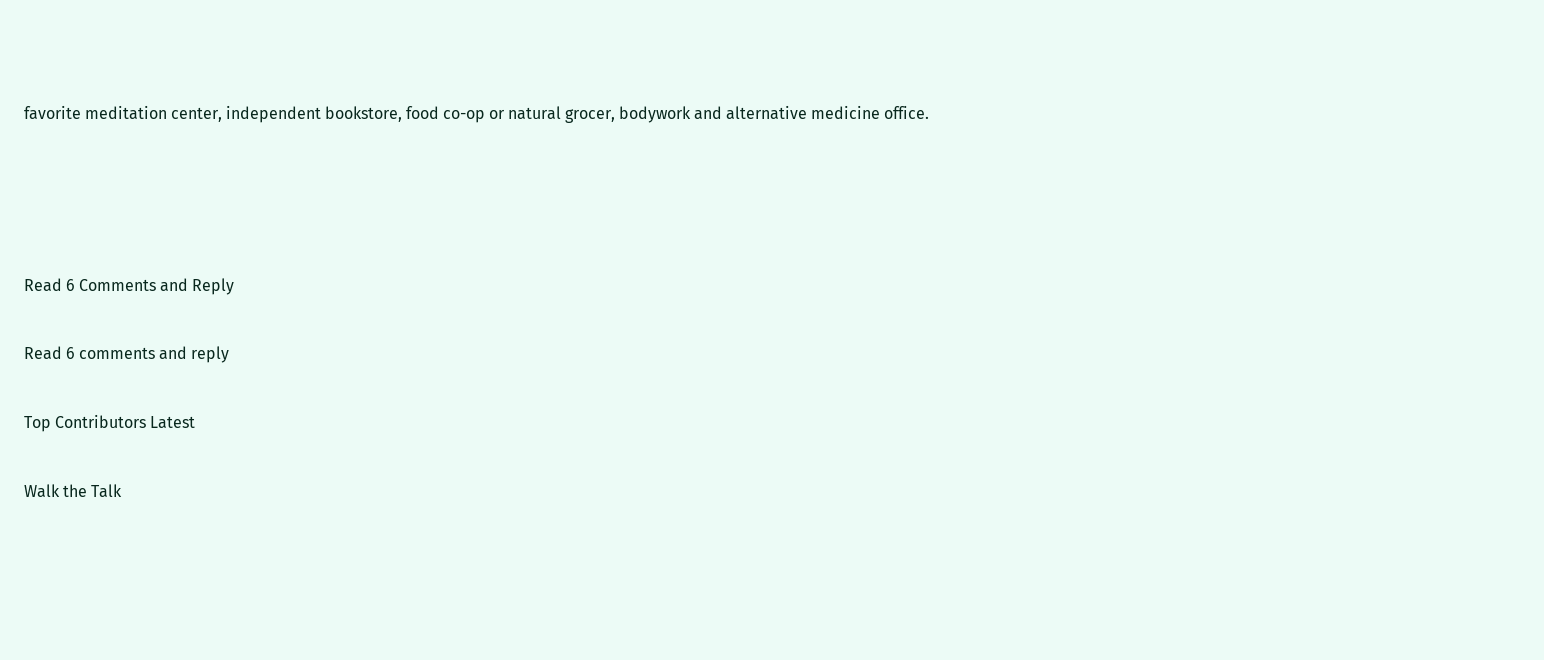favorite meditation center, independent bookstore, food co-op or natural grocer, bodywork and alternative medicine office.




Read 6 Comments and Reply

Read 6 comments and reply

Top Contributors Latest

Walk the Talk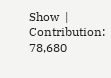Show  |  Contribution: 78,680